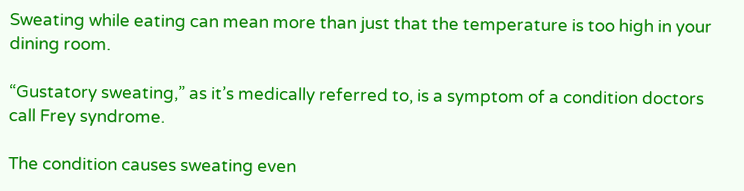Sweating while eating can mean more than just that the temperature is too high in your dining room.

“Gustatory sweating,” as it’s medically referred to, is a symptom of a condition doctors call Frey syndrome.

The condition causes sweating even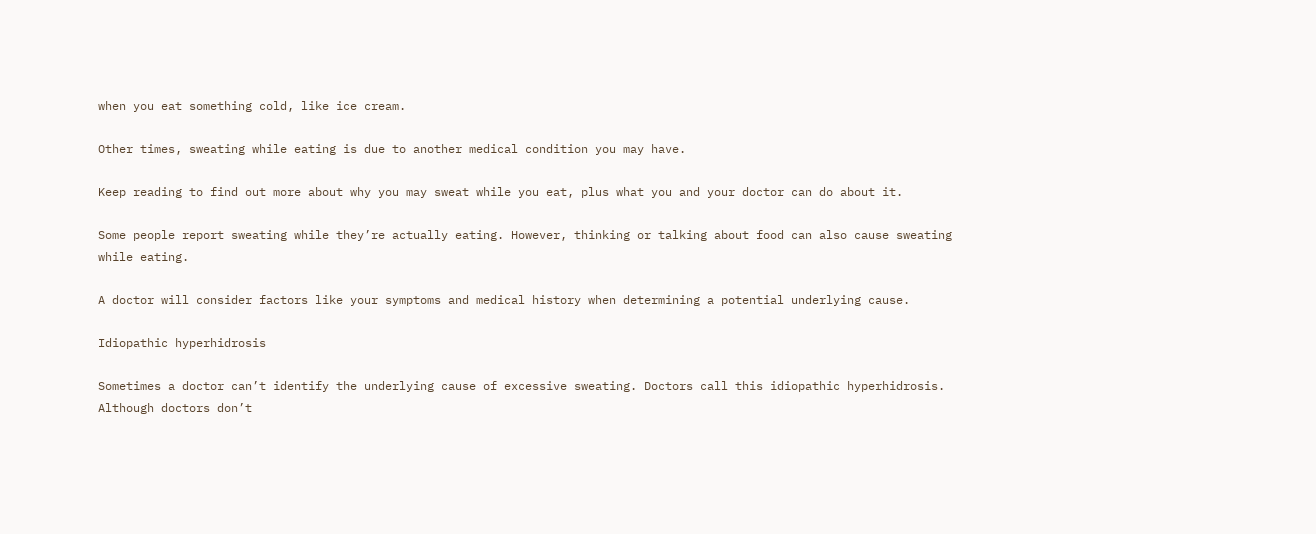when you eat something cold, like ice cream.

Other times, sweating while eating is due to another medical condition you may have.

Keep reading to find out more about why you may sweat while you eat, plus what you and your doctor can do about it.

Some people report sweating while they’re actually eating. However, thinking or talking about food can also cause sweating while eating.

A doctor will consider factors like your symptoms and medical history when determining a potential underlying cause.

Idiopathic hyperhidrosis

Sometimes a doctor can’t identify the underlying cause of excessive sweating. Doctors call this idiopathic hyperhidrosis. Although doctors don’t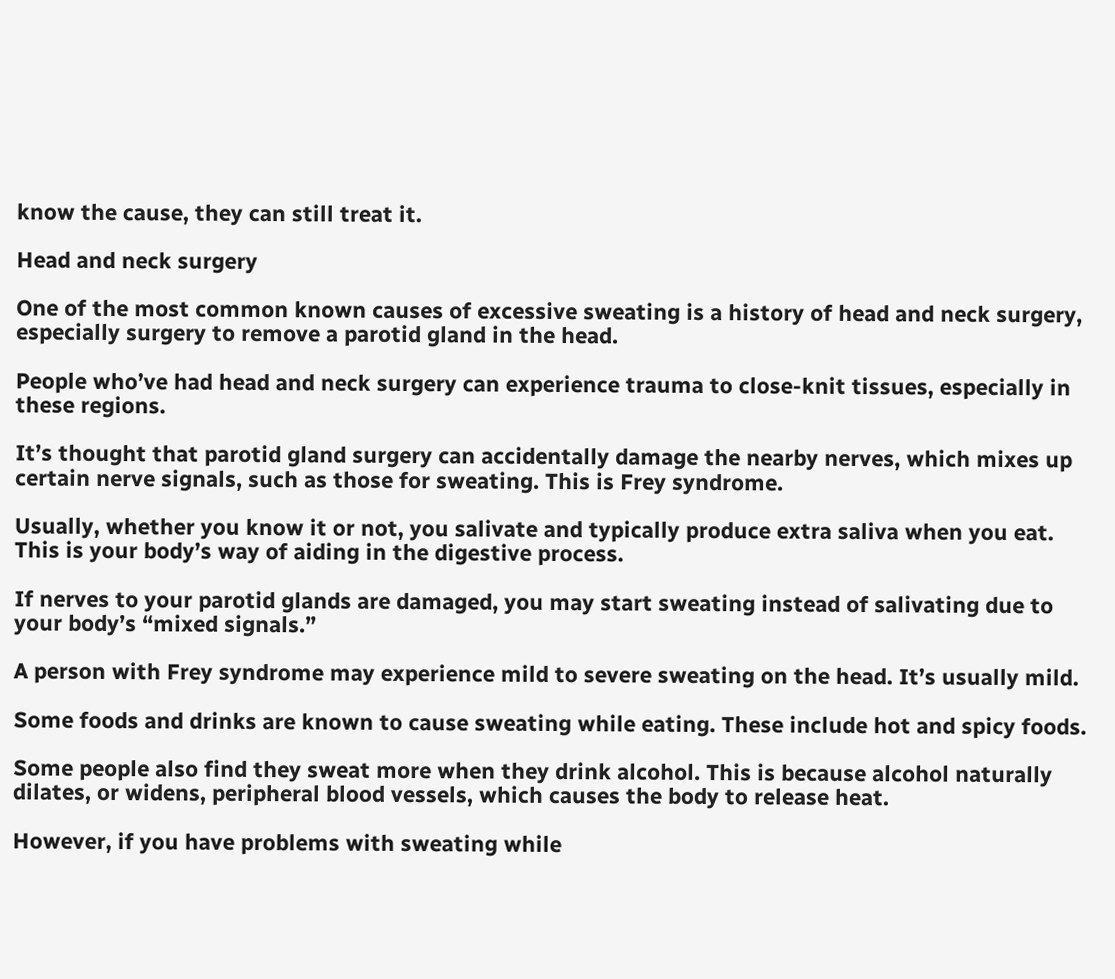know the cause, they can still treat it.

Head and neck surgery

One of the most common known causes of excessive sweating is a history of head and neck surgery, especially surgery to remove a parotid gland in the head.

People who’ve had head and neck surgery can experience trauma to close-knit tissues, especially in these regions.

It’s thought that parotid gland surgery can accidentally damage the nearby nerves, which mixes up certain nerve signals, such as those for sweating. This is Frey syndrome.

Usually, whether you know it or not, you salivate and typically produce extra saliva when you eat. This is your body’s way of aiding in the digestive process.

If nerves to your parotid glands are damaged, you may start sweating instead of salivating due to your body’s “mixed signals.”

A person with Frey syndrome may experience mild to severe sweating on the head. It’s usually mild.

Some foods and drinks are known to cause sweating while eating. These include hot and spicy foods.

Some people also find they sweat more when they drink alcohol. This is because alcohol naturally dilates, or widens, peripheral blood vessels, which causes the body to release heat.

However, if you have problems with sweating while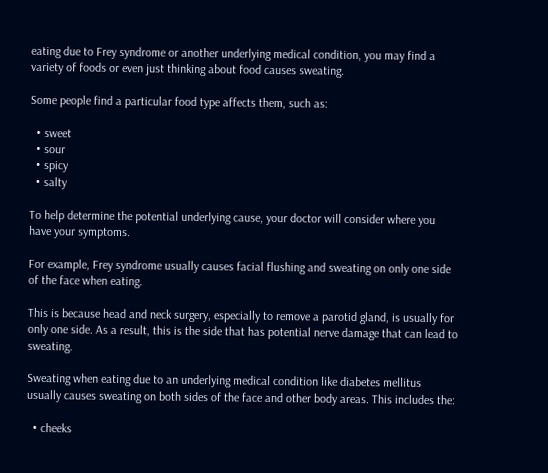eating due to Frey syndrome or another underlying medical condition, you may find a variety of foods or even just thinking about food causes sweating.

Some people find a particular food type affects them, such as:

  • sweet
  • sour
  • spicy
  • salty

To help determine the potential underlying cause, your doctor will consider where you have your symptoms.

For example, Frey syndrome usually causes facial flushing and sweating on only one side of the face when eating.

This is because head and neck surgery, especially to remove a parotid gland, is usually for only one side. As a result, this is the side that has potential nerve damage that can lead to sweating.

Sweating when eating due to an underlying medical condition like diabetes mellitus usually causes sweating on both sides of the face and other body areas. This includes the:

  • cheeks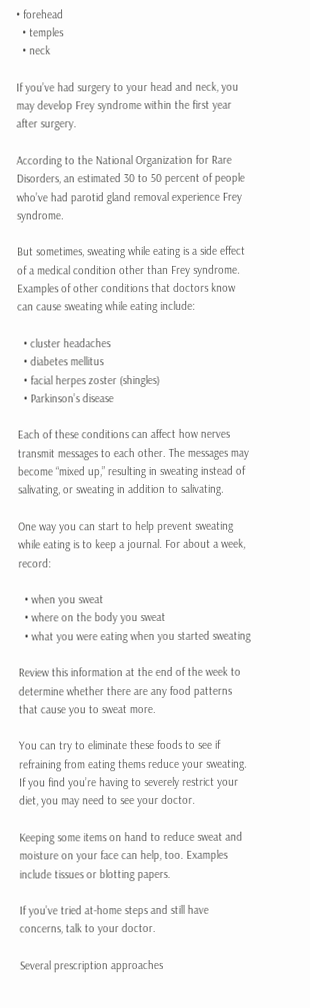• forehead
  • temples
  • neck

If you’ve had surgery to your head and neck, you may develop Frey syndrome within the first year after surgery.

According to the National Organization for Rare Disorders, an estimated 30 to 50 percent of people who’ve had parotid gland removal experience Frey syndrome.

But sometimes, sweating while eating is a side effect of a medical condition other than Frey syndrome. Examples of other conditions that doctors know can cause sweating while eating include:

  • cluster headaches
  • diabetes mellitus
  • facial herpes zoster (shingles)
  • Parkinson’s disease

Each of these conditions can affect how nerves transmit messages to each other. The messages may become “mixed up,” resulting in sweating instead of salivating, or sweating in addition to salivating.

One way you can start to help prevent sweating while eating is to keep a journal. For about a week, record:

  • when you sweat
  • where on the body you sweat
  • what you were eating when you started sweating

Review this information at the end of the week to determine whether there are any food patterns that cause you to sweat more.

You can try to eliminate these foods to see if refraining from eating thems reduce your sweating. If you find you’re having to severely restrict your diet, you may need to see your doctor.

Keeping some items on hand to reduce sweat and moisture on your face can help, too. Examples include tissues or blotting papers.

If you’ve tried at-home steps and still have concerns, talk to your doctor.

Several prescription approaches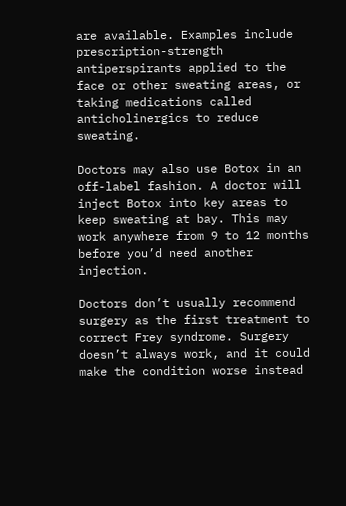are available. Examples include prescription-strength antiperspirants applied to the face or other sweating areas, or taking medications called anticholinergics to reduce sweating.

Doctors may also use Botox in an off-label fashion. A doctor will inject Botox into key areas to keep sweating at bay. This may work anywhere from 9 to 12 months before you’d need another injection.

Doctors don’t usually recommend surgery as the first treatment to correct Frey syndrome. Surgery doesn’t always work, and it could make the condition worse instead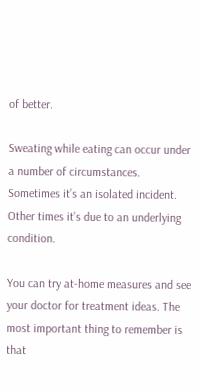of better.

Sweating while eating can occur under a number of circumstances. Sometimes it’s an isolated incident. Other times it’s due to an underlying condition.

You can try at-home measures and see your doctor for treatment ideas. The most important thing to remember is that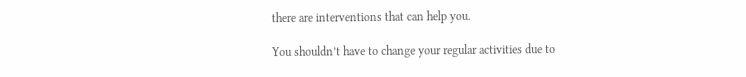there are interventions that can help you.

You shouldn’t have to change your regular activities due to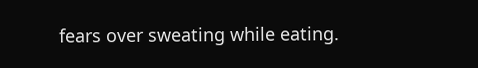fears over sweating while eating.